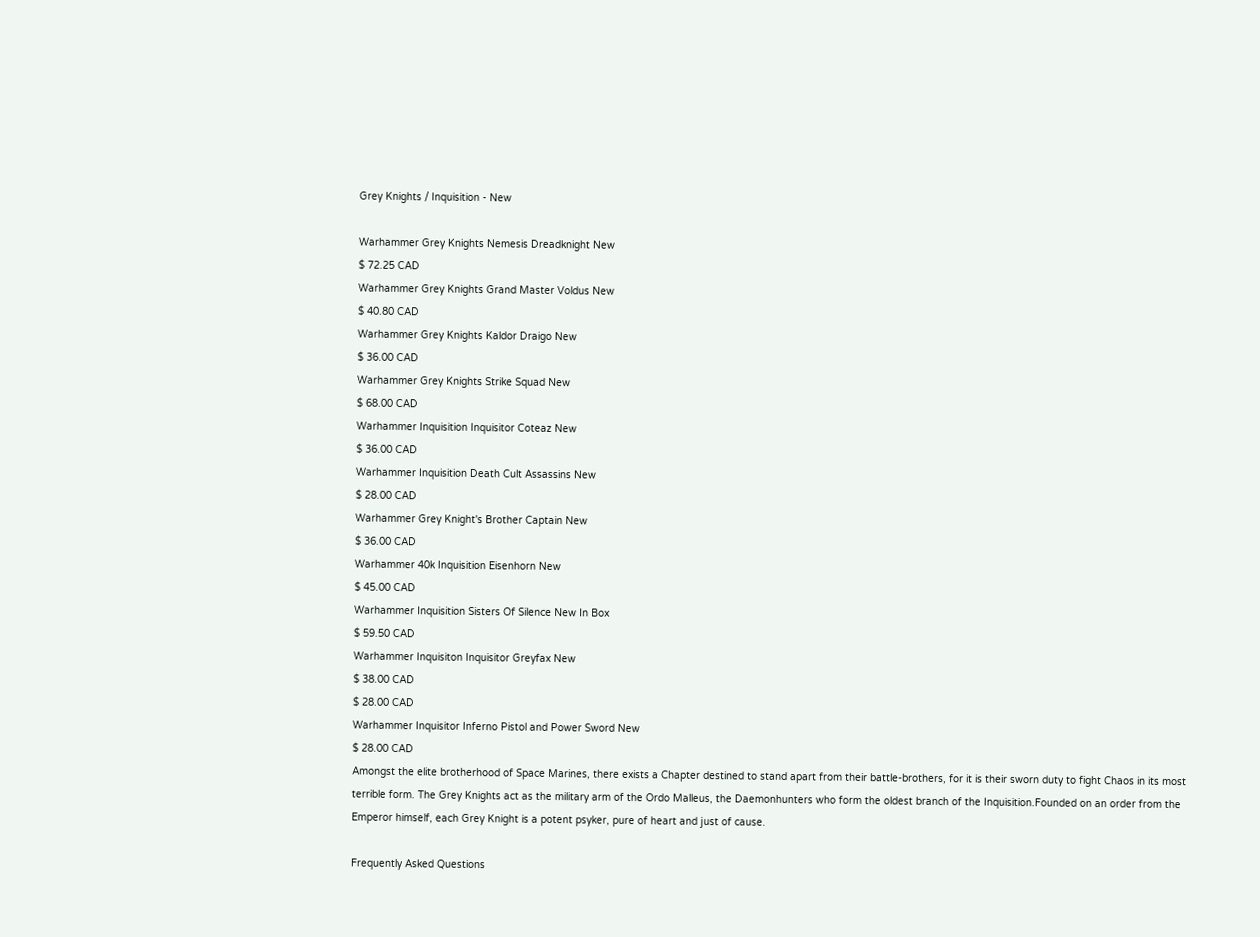Grey Knights / Inquisition - New

Warhammer Grey Knights Nemesis Dreadknight New
$ 72.25 CAD
Warhammer Grey Knights Grand Master Voldus New
$ 40.80 CAD
Warhammer Grey Knights Kaldor Draigo New
$ 36.00 CAD
Warhammer Grey Knights Strike Squad New
$ 68.00 CAD
Warhammer Inquisition Inquisitor Coteaz New
$ 36.00 CAD
Warhammer Inquisition Death Cult Assassins New
$ 28.00 CAD
Warhammer Grey Knight's Brother Captain New
$ 36.00 CAD
Warhammer 40k Inquisition Eisenhorn New
$ 45.00 CAD
Warhammer Inquisition Sisters Of Silence New In Box
$ 59.50 CAD
Warhammer Inquisiton Inquisitor Greyfax New
$ 38.00 CAD
$ 28.00 CAD
Warhammer Inquisitor Inferno Pistol and Power Sword New
$ 28.00 CAD
Amongst the elite brotherhood of Space Marines, there exists a Chapter destined to stand apart from their battle-brothers, for it is their sworn duty to fight Chaos in its most terrible form. The Grey Knights act as the military arm of the Ordo Malleus, the Daemonhunters who form the oldest branch of the Inquisition.Founded on an order from the Emperor himself, each Grey Knight is a potent psyker, pure of heart and just of cause.

Frequently Asked Questions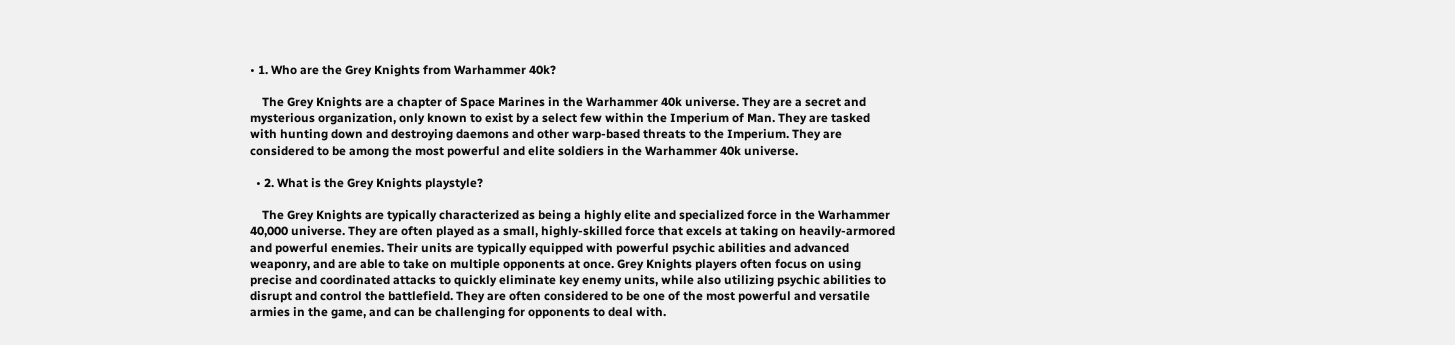• 1. Who are the Grey Knights from Warhammer 40k?

    The Grey Knights are a chapter of Space Marines in the Warhammer 40k universe. They are a secret and mysterious organization, only known to exist by a select few within the Imperium of Man. They are tasked with hunting down and destroying daemons and other warp-based threats to the Imperium. They are considered to be among the most powerful and elite soldiers in the Warhammer 40k universe.

  • 2. What is the Grey Knights playstyle?

    The Grey Knights are typically characterized as being a highly elite and specialized force in the Warhammer 40,000 universe. They are often played as a small, highly-skilled force that excels at taking on heavily-armored and powerful enemies. Their units are typically equipped with powerful psychic abilities and advanced weaponry, and are able to take on multiple opponents at once. Grey Knights players often focus on using precise and coordinated attacks to quickly eliminate key enemy units, while also utilizing psychic abilities to disrupt and control the battlefield. They are often considered to be one of the most powerful and versatile armies in the game, and can be challenging for opponents to deal with.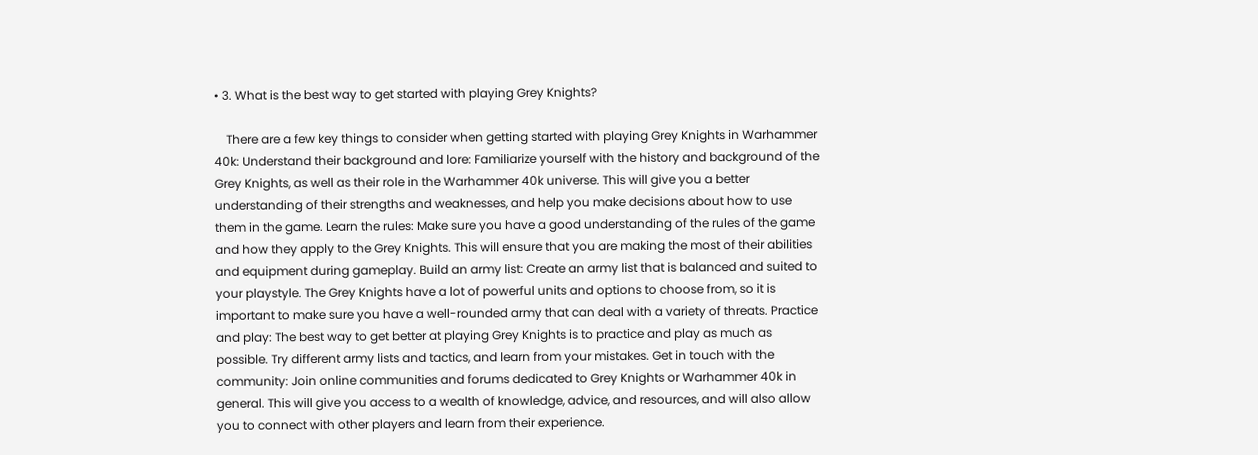• 3. What is the best way to get started with playing Grey Knights?

    There are a few key things to consider when getting started with playing Grey Knights in Warhammer 40k: Understand their background and lore: Familiarize yourself with the history and background of the Grey Knights, as well as their role in the Warhammer 40k universe. This will give you a better understanding of their strengths and weaknesses, and help you make decisions about how to use them in the game. Learn the rules: Make sure you have a good understanding of the rules of the game and how they apply to the Grey Knights. This will ensure that you are making the most of their abilities and equipment during gameplay. Build an army list: Create an army list that is balanced and suited to your playstyle. The Grey Knights have a lot of powerful units and options to choose from, so it is important to make sure you have a well-rounded army that can deal with a variety of threats. Practice and play: The best way to get better at playing Grey Knights is to practice and play as much as possible. Try different army lists and tactics, and learn from your mistakes. Get in touch with the community: Join online communities and forums dedicated to Grey Knights or Warhammer 40k in general. This will give you access to a wealth of knowledge, advice, and resources, and will also allow you to connect with other players and learn from their experience.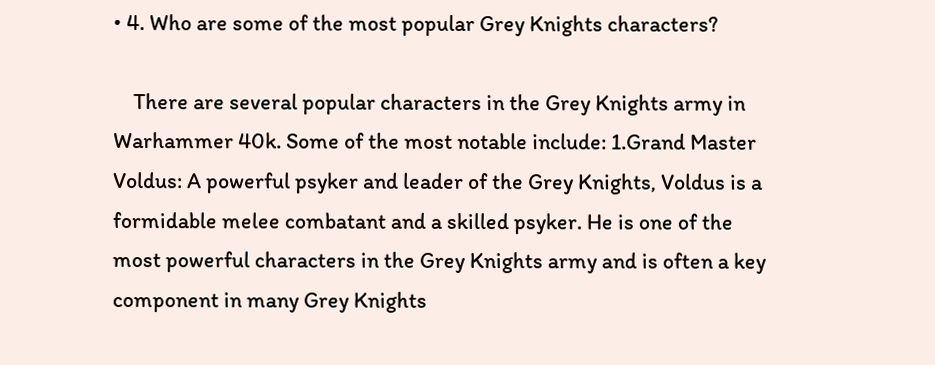• 4. Who are some of the most popular Grey Knights characters?

    There are several popular characters in the Grey Knights army in Warhammer 40k. Some of the most notable include: 1.Grand Master Voldus: A powerful psyker and leader of the Grey Knights, Voldus is a formidable melee combatant and a skilled psyker. He is one of the most powerful characters in the Grey Knights army and is often a key component in many Grey Knights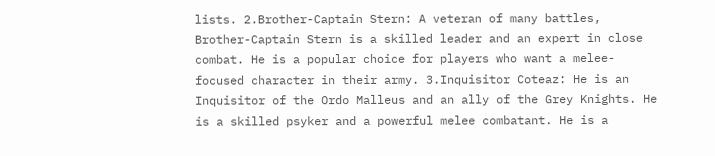lists. 2.Brother-Captain Stern: A veteran of many battles, Brother-Captain Stern is a skilled leader and an expert in close combat. He is a popular choice for players who want a melee-focused character in their army. 3.Inquisitor Coteaz: He is an Inquisitor of the Ordo Malleus and an ally of the Grey Knights. He is a skilled psyker and a powerful melee combatant. He is a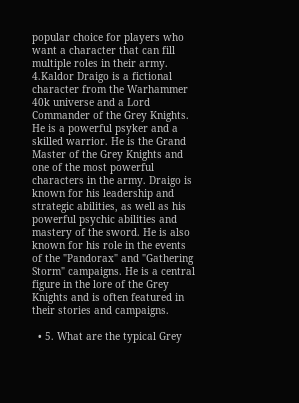popular choice for players who want a character that can fill multiple roles in their army. 4.Kaldor Draigo is a fictional character from the Warhammer 40k universe and a Lord Commander of the Grey Knights. He is a powerful psyker and a skilled warrior. He is the Grand Master of the Grey Knights and one of the most powerful characters in the army. Draigo is known for his leadership and strategic abilities, as well as his powerful psychic abilities and mastery of the sword. He is also known for his role in the events of the "Pandorax" and "Gathering Storm" campaigns. He is a central figure in the lore of the Grey Knights and is often featured in their stories and campaigns.

  • 5. What are the typical Grey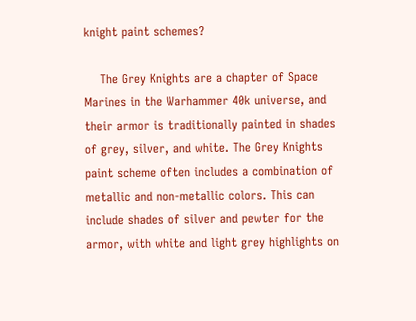knight paint schemes?

    The Grey Knights are a chapter of Space Marines in the Warhammer 40k universe, and their armor is traditionally painted in shades of grey, silver, and white. The Grey Knights paint scheme often includes a combination of metallic and non-metallic colors. This can include shades of silver and pewter for the armor, with white and light grey highlights on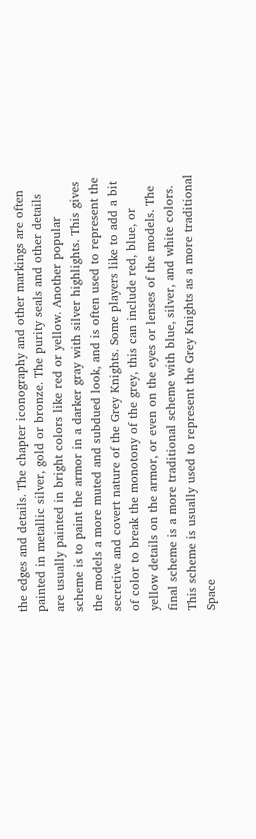the edges and details. The chapter iconography and other markings are often painted in metallic silver, gold or bronze. The purity seals and other details are usually painted in bright colors like red or yellow. Another popular scheme is to paint the armor in a darker gray with silver highlights. This gives the models a more muted and subdued look, and is often used to represent the secretive and covert nature of the Grey Knights. Some players like to add a bit of color to break the monotony of the grey, this can include red, blue, or yellow details on the armor, or even on the eyes or lenses of the models. The final scheme is a more traditional scheme with blue, silver, and white colors. This scheme is usually used to represent the Grey Knights as a more traditional Space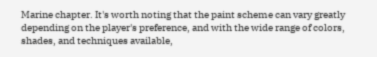Marine chapter. It's worth noting that the paint scheme can vary greatly depending on the player's preference, and with the wide range of colors, shades, and techniques available,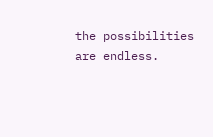the possibilities are endless.